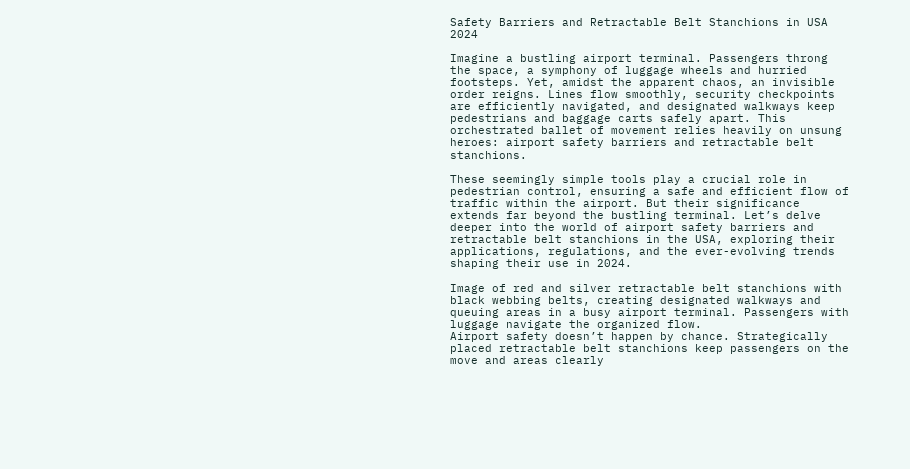Safety Barriers and Retractable Belt Stanchions in USA 2024

Imagine a bustling airport terminal. Passengers throng the space, a symphony of luggage wheels and hurried footsteps. Yet, amidst the apparent chaos, an invisible order reigns. Lines flow smoothly, security checkpoints are efficiently navigated, and designated walkways keep pedestrians and baggage carts safely apart. This orchestrated ballet of movement relies heavily on unsung heroes: airport safety barriers and retractable belt stanchions.

These seemingly simple tools play a crucial role in pedestrian control, ensuring a safe and efficient flow of traffic within the airport. But their significance extends far beyond the bustling terminal. Let’s delve deeper into the world of airport safety barriers and retractable belt stanchions in the USA, exploring their applications, regulations, and the ever-evolving trends shaping their use in 2024.

Image of red and silver retractable belt stanchions with black webbing belts, creating designated walkways and queuing areas in a busy airport terminal. Passengers with luggage navigate the organized flow.
Airport safety doesn’t happen by chance. Strategically placed retractable belt stanchions keep passengers on the move and areas clearly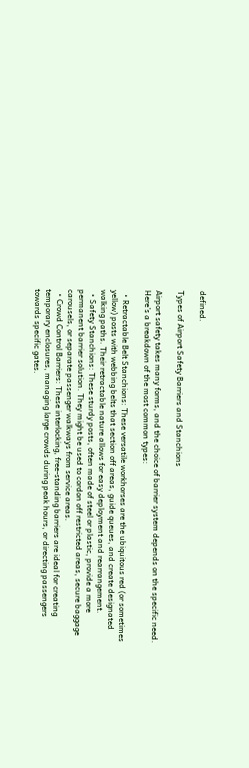defined.

Types of Airport Safety Barriers and Stanchions

Airport safety takes many forms, and the choice of barrier system depends on the specific need. Here’s a breakdown of the most common types:

  • Retractable Belt Stanchions: These versatile workhorses are the ubiquitous red (or sometimes yellow) posts with webbing belts that section off areas, guide queues, and create designated walking paths. Their retractable nature allows for easy deployment and rearrangement.
  • Safety Stanchions: These sturdy posts, often made of steel or plastic, provide a more permanent barrier solution. They might be used to cordon off restricted areas, secure baggage carousels, or separate passenger walkways from service areas.
  • Crowd Control Barriers: These interlocking, free-standing barriers are ideal for creating temporary enclosures, managing large crowds during peak hours, or directing passengers towards specific gates.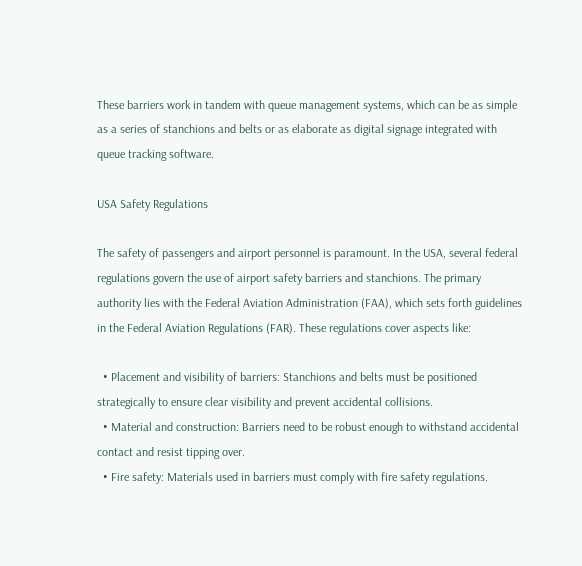These barriers work in tandem with queue management systems, which can be as simple as a series of stanchions and belts or as elaborate as digital signage integrated with queue tracking software.

USA Safety Regulations

The safety of passengers and airport personnel is paramount. In the USA, several federal regulations govern the use of airport safety barriers and stanchions. The primary authority lies with the Federal Aviation Administration (FAA), which sets forth guidelines in the Federal Aviation Regulations (FAR). These regulations cover aspects like:

  • Placement and visibility of barriers: Stanchions and belts must be positioned strategically to ensure clear visibility and prevent accidental collisions.
  • Material and construction: Barriers need to be robust enough to withstand accidental contact and resist tipping over.
  • Fire safety: Materials used in barriers must comply with fire safety regulations.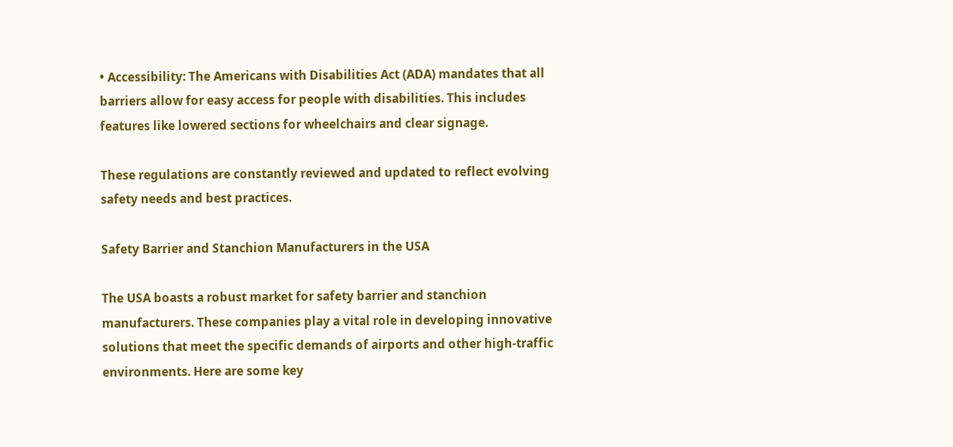• Accessibility: The Americans with Disabilities Act (ADA) mandates that all barriers allow for easy access for people with disabilities. This includes features like lowered sections for wheelchairs and clear signage.

These regulations are constantly reviewed and updated to reflect evolving safety needs and best practices.

Safety Barrier and Stanchion Manufacturers in the USA

The USA boasts a robust market for safety barrier and stanchion manufacturers. These companies play a vital role in developing innovative solutions that meet the specific demands of airports and other high-traffic environments. Here are some key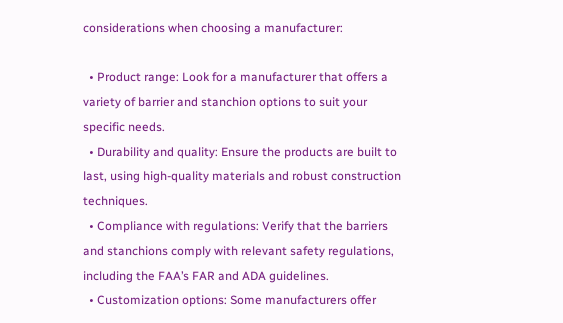considerations when choosing a manufacturer:

  • Product range: Look for a manufacturer that offers a variety of barrier and stanchion options to suit your specific needs.
  • Durability and quality: Ensure the products are built to last, using high-quality materials and robust construction techniques.
  • Compliance with regulations: Verify that the barriers and stanchions comply with relevant safety regulations, including the FAA’s FAR and ADA guidelines.
  • Customization options: Some manufacturers offer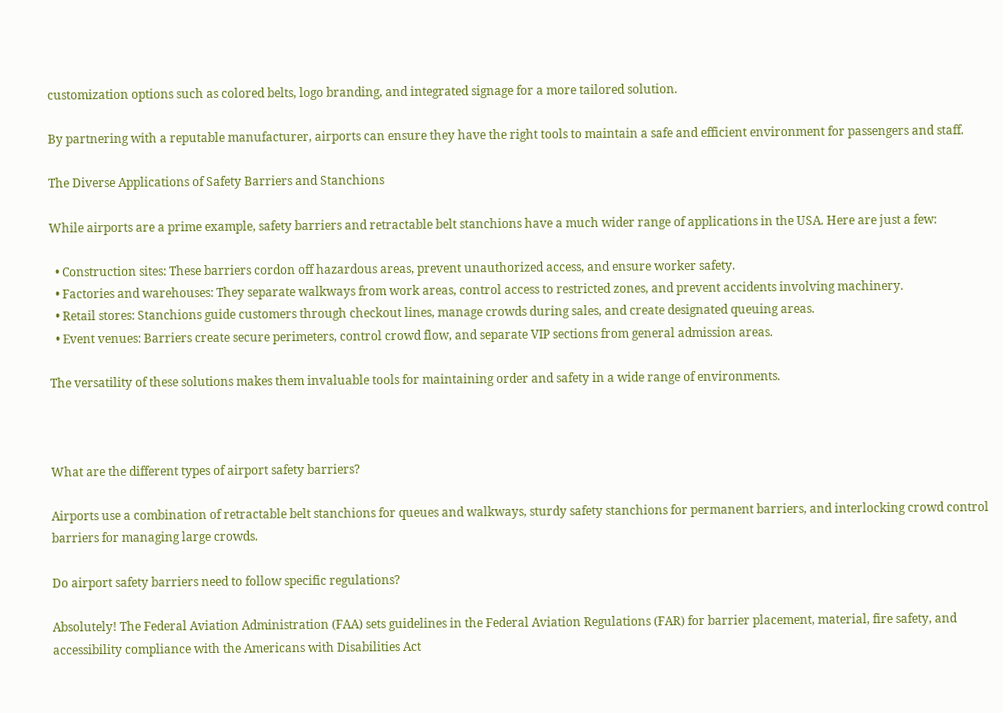customization options such as colored belts, logo branding, and integrated signage for a more tailored solution.

By partnering with a reputable manufacturer, airports can ensure they have the right tools to maintain a safe and efficient environment for passengers and staff.

The Diverse Applications of Safety Barriers and Stanchions

While airports are a prime example, safety barriers and retractable belt stanchions have a much wider range of applications in the USA. Here are just a few:

  • Construction sites: These barriers cordon off hazardous areas, prevent unauthorized access, and ensure worker safety.
  • Factories and warehouses: They separate walkways from work areas, control access to restricted zones, and prevent accidents involving machinery.
  • Retail stores: Stanchions guide customers through checkout lines, manage crowds during sales, and create designated queuing areas.
  • Event venues: Barriers create secure perimeters, control crowd flow, and separate VIP sections from general admission areas.

The versatility of these solutions makes them invaluable tools for maintaining order and safety in a wide range of environments.



What are the different types of airport safety barriers?

Airports use a combination of retractable belt stanchions for queues and walkways, sturdy safety stanchions for permanent barriers, and interlocking crowd control barriers for managing large crowds.

Do airport safety barriers need to follow specific regulations?

Absolutely! The Federal Aviation Administration (FAA) sets guidelines in the Federal Aviation Regulations (FAR) for barrier placement, material, fire safety, and accessibility compliance with the Americans with Disabilities Act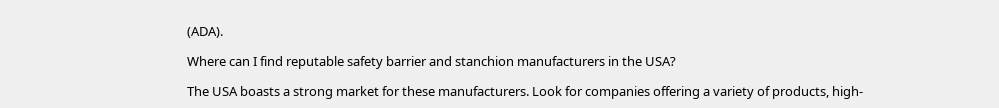(ADA).

Where can I find reputable safety barrier and stanchion manufacturers in the USA?

The USA boasts a strong market for these manufacturers. Look for companies offering a variety of products, high-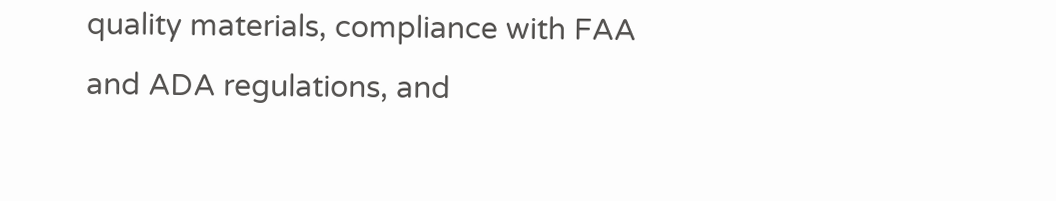quality materials, compliance with FAA and ADA regulations, and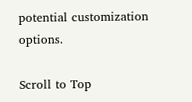potential customization options.

Scroll to Top